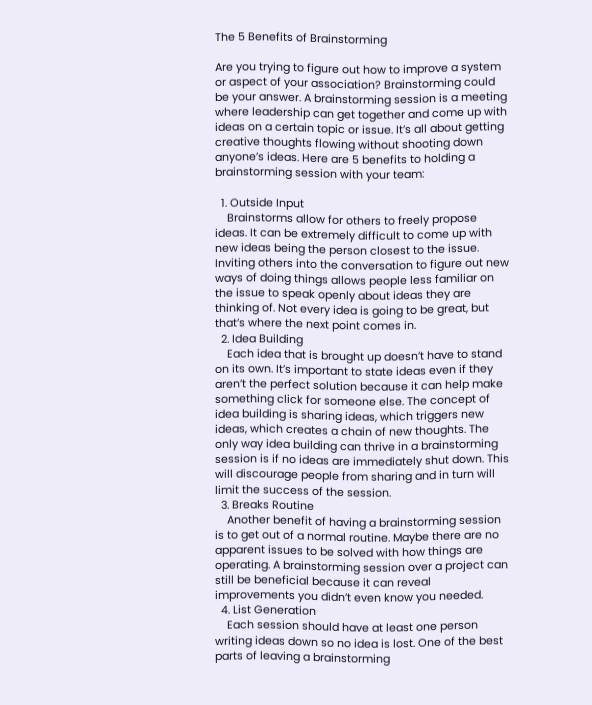The 5 Benefits of Brainstorming

Are you trying to figure out how to improve a system or aspect of your association? Brainstorming could be your answer. A brainstorming session is a meeting where leadership can get together and come up with ideas on a certain topic or issue. It’s all about getting creative thoughts flowing without shooting down anyone’s ideas. Here are 5 benefits to holding a brainstorming session with your team:

  1. Outside Input
    Brainstorms allow for others to freely propose ideas. It can be extremely difficult to come up with new ideas being the person closest to the issue. Inviting others into the conversation to figure out new ways of doing things allows people less familiar on the issue to speak openly about ideas they are thinking of. Not every idea is going to be great, but that’s where the next point comes in.
  2. Idea Building
    Each idea that is brought up doesn’t have to stand on its own. It’s important to state ideas even if they aren’t the perfect solution because it can help make something click for someone else. The concept of idea building is sharing ideas, which triggers new ideas, which creates a chain of new thoughts. The only way idea building can thrive in a brainstorming session is if no ideas are immediately shut down. This will discourage people from sharing and in turn will limit the success of the session.
  3. Breaks Routine
    Another benefit of having a brainstorming session is to get out of a normal routine. Maybe there are no apparent issues to be solved with how things are operating. A brainstorming session over a project can still be beneficial because it can reveal improvements you didn’t even know you needed.
  4. List Generation
    Each session should have at least one person writing ideas down so no idea is lost. One of the best parts of leaving a brainstorming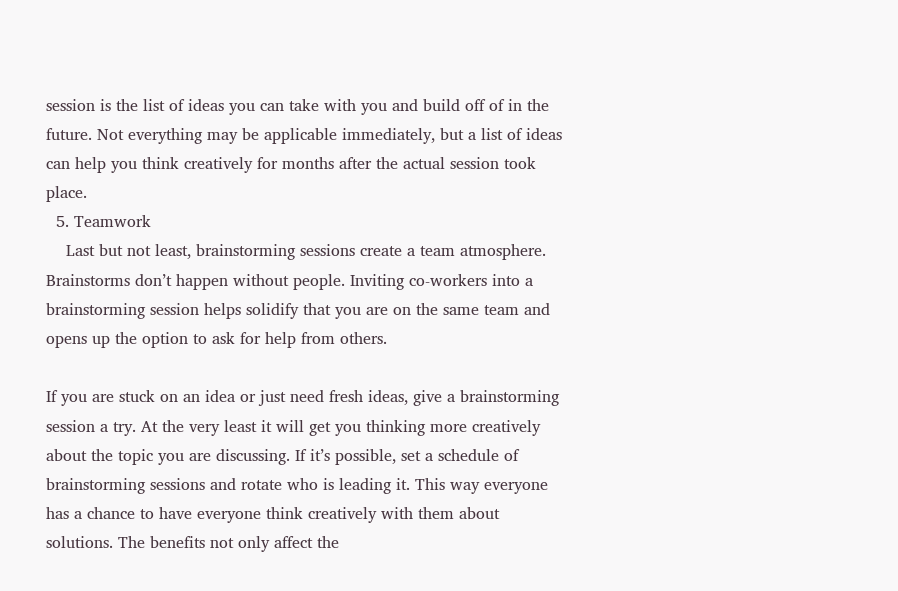session is the list of ideas you can take with you and build off of in the future. Not everything may be applicable immediately, but a list of ideas can help you think creatively for months after the actual session took place.
  5. Teamwork
    Last but not least, brainstorming sessions create a team atmosphere. Brainstorms don’t happen without people. Inviting co-workers into a brainstorming session helps solidify that you are on the same team and opens up the option to ask for help from others.

If you are stuck on an idea or just need fresh ideas, give a brainstorming session a try. At the very least it will get you thinking more creatively about the topic you are discussing. If it’s possible, set a schedule of brainstorming sessions and rotate who is leading it. This way everyone has a chance to have everyone think creatively with them about solutions. The benefits not only affect the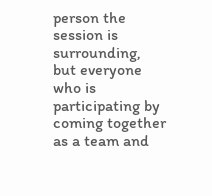person the session is surrounding, but everyone who is participating by coming together as a team and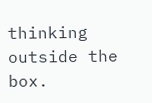thinking outside the box.